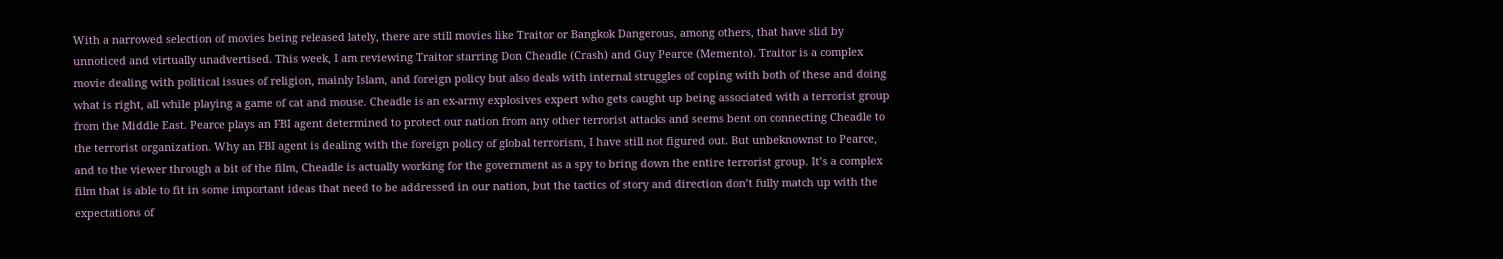With a narrowed selection of movies being released lately, there are still movies like Traitor or Bangkok Dangerous, among others, that have slid by unnoticed and virtually unadvertised. This week, I am reviewing Traitor starring Don Cheadle (Crash) and Guy Pearce (Memento). Traitor is a complex movie dealing with political issues of religion, mainly Islam, and foreign policy but also deals with internal struggles of coping with both of these and doing what is right, all while playing a game of cat and mouse. Cheadle is an ex-army explosives expert who gets caught up being associated with a terrorist group from the Middle East. Pearce plays an FBI agent determined to protect our nation from any other terrorist attacks and seems bent on connecting Cheadle to the terrorist organization. Why an FBI agent is dealing with the foreign policy of global terrorism, I have still not figured out. But unbeknownst to Pearce, and to the viewer through a bit of the film, Cheadle is actually working for the government as a spy to bring down the entire terrorist group. It’s a complex film that is able to fit in some important ideas that need to be addressed in our nation, but the tactics of story and direction don’t fully match up with the expectations of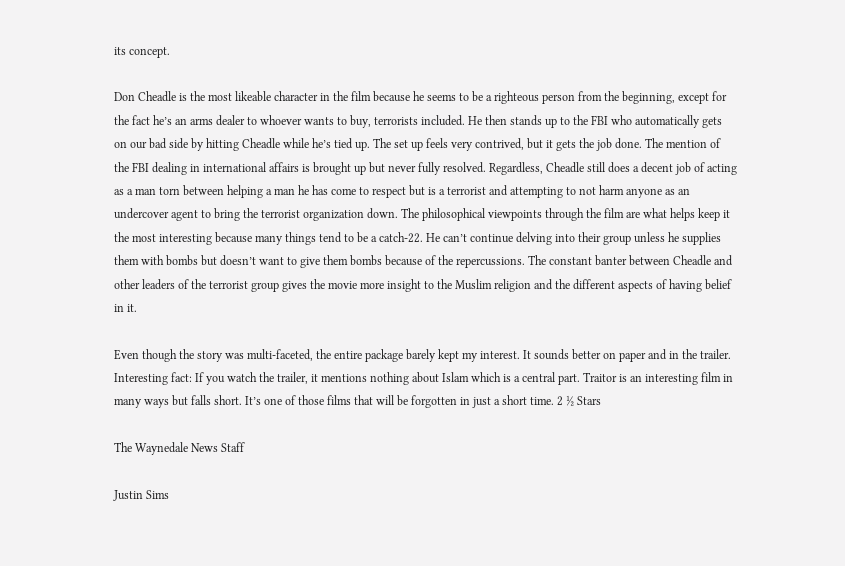its concept.

Don Cheadle is the most likeable character in the film because he seems to be a righteous person from the beginning, except for the fact he’s an arms dealer to whoever wants to buy, terrorists included. He then stands up to the FBI who automatically gets on our bad side by hitting Cheadle while he’s tied up. The set up feels very contrived, but it gets the job done. The mention of the FBI dealing in international affairs is brought up but never fully resolved. Regardless, Cheadle still does a decent job of acting as a man torn between helping a man he has come to respect but is a terrorist and attempting to not harm anyone as an undercover agent to bring the terrorist organization down. The philosophical viewpoints through the film are what helps keep it the most interesting because many things tend to be a catch-22. He can’t continue delving into their group unless he supplies them with bombs but doesn’t want to give them bombs because of the repercussions. The constant banter between Cheadle and other leaders of the terrorist group gives the movie more insight to the Muslim religion and the different aspects of having belief in it.

Even though the story was multi-faceted, the entire package barely kept my interest. It sounds better on paper and in the trailer. Interesting fact: If you watch the trailer, it mentions nothing about Islam which is a central part. Traitor is an interesting film in many ways but falls short. It’s one of those films that will be forgotten in just a short time. 2 ½ Stars

The Waynedale News Staff

Justin Sims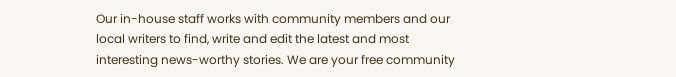Our in-house staff works with community members and our local writers to find, write and edit the latest and most interesting news-worthy stories. We are your free community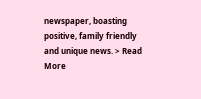newspaper, boasting positive, family friendly and unique news. > Read More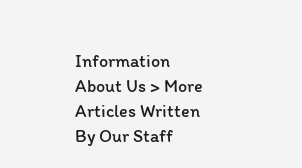Information About Us > More Articles Written By Our Staff